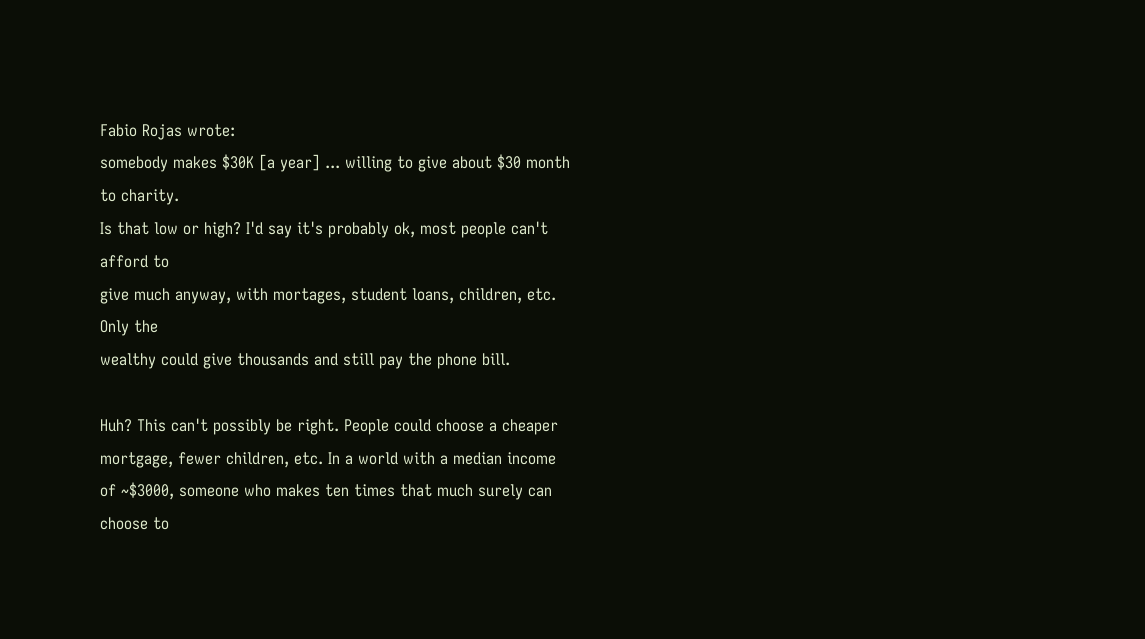Fabio Rojas wrote:
somebody makes $30K [a year] ... willing to give about $30 month to charity.
Is that low or high? I'd say it's probably ok, most people can't afford to
give much anyway, with mortages, student loans, children, etc. Only the
wealthy could give thousands and still pay the phone bill.

Huh? This can't possibly be right. People could choose a cheaper mortgage, fewer children, etc. In a world with a median income of ~$3000, someone who makes ten times that much surely can choose to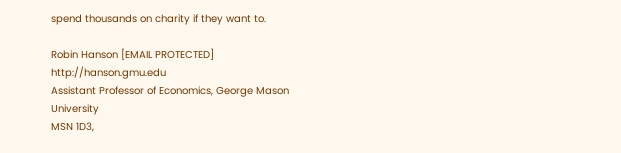spend thousands on charity if they want to.

Robin Hanson [EMAIL PROTECTED] http://hanson.gmu.edu
Assistant Professor of Economics, George Mason University
MSN 1D3,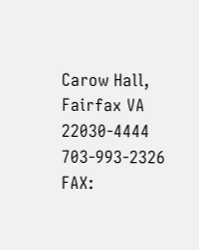Carow Hall, Fairfax VA 22030-4444
703-993-2326 FAX: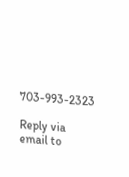703-993-2323

Reply via email to